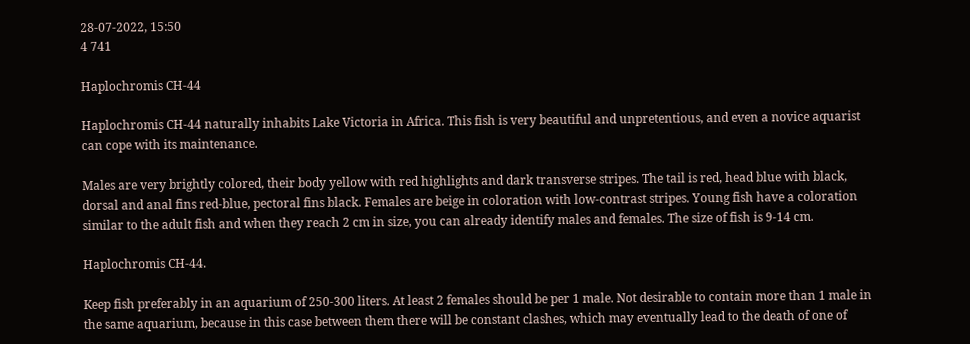28-07-2022, 15:50
4 741

Haplochromis CH-44

Haplochromis CH-44 naturally inhabits Lake Victoria in Africa. This fish is very beautiful and unpretentious, and even a novice aquarist can cope with its maintenance.

Males are very brightly colored, their body yellow with red highlights and dark transverse stripes. The tail is red, head blue with black, dorsal and anal fins red-blue, pectoral fins black. Females are beige in coloration with low-contrast stripes. Young fish have a coloration similar to the adult fish and when they reach 2 cm in size, you can already identify males and females. The size of fish is 9-14 cm.

Haplochromis CH-44.

Keep fish preferably in an aquarium of 250-300 liters. At least 2 females should be per 1 male. Not desirable to contain more than 1 male in the same aquarium, because in this case between them there will be constant clashes, which may eventually lead to the death of one of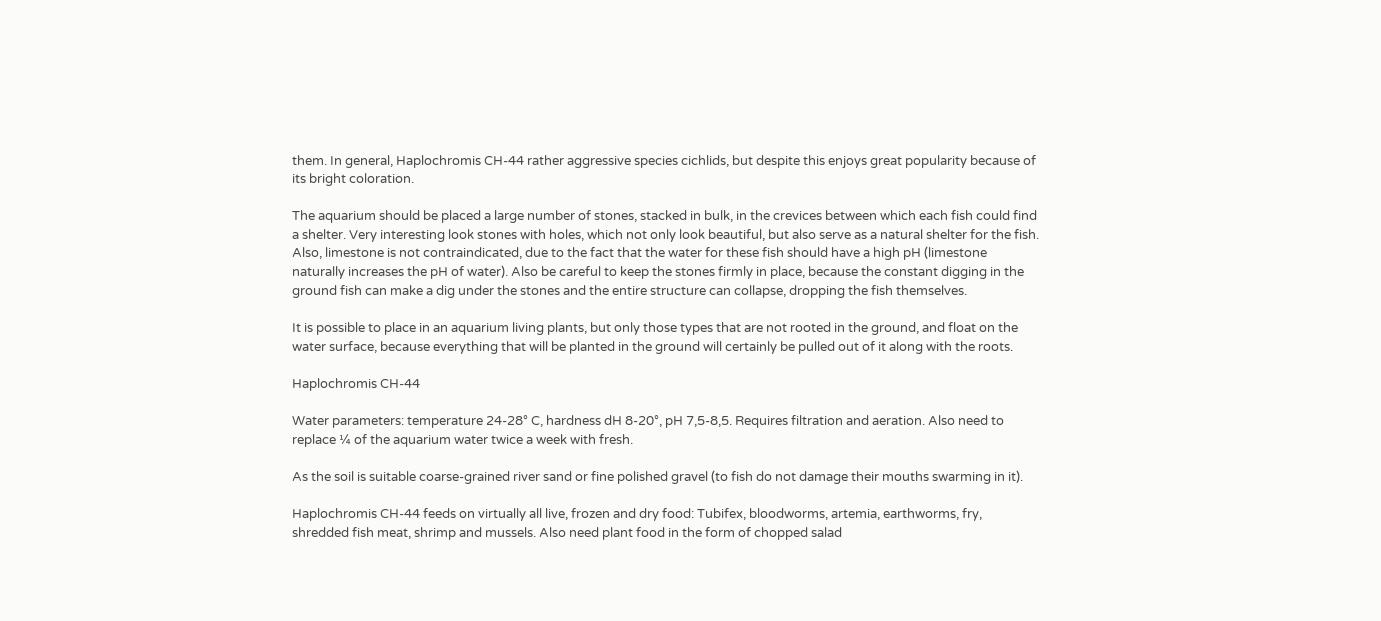them. In general, Haplochromis CH-44 rather aggressive species cichlids, but despite this enjoys great popularity because of its bright coloration.

The aquarium should be placed a large number of stones, stacked in bulk, in the crevices between which each fish could find a shelter. Very interesting look stones with holes, which not only look beautiful, but also serve as a natural shelter for the fish. Also, limestone is not contraindicated, due to the fact that the water for these fish should have a high pH (limestone naturally increases the pH of water). Also be careful to keep the stones firmly in place, because the constant digging in the ground fish can make a dig under the stones and the entire structure can collapse, dropping the fish themselves.

It is possible to place in an aquarium living plants, but only those types that are not rooted in the ground, and float on the water surface, because everything that will be planted in the ground will certainly be pulled out of it along with the roots.

Haplochromis CH-44

Water parameters: temperature 24-28° C, hardness dH 8-20°, pH 7,5-8,5. Requires filtration and aeration. Also need to replace ¼ of the aquarium water twice a week with fresh.

As the soil is suitable coarse-grained river sand or fine polished gravel (to fish do not damage their mouths swarming in it).

Haplochromis CH-44 feeds on virtually all live, frozen and dry food: Tubifex, bloodworms, artemia, earthworms, fry, shredded fish meat, shrimp and mussels. Also need plant food in the form of chopped salad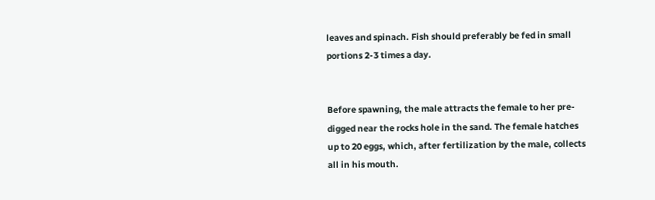leaves and spinach. Fish should preferably be fed in small portions 2-3 times a day.


Before spawning, the male attracts the female to her pre-digged near the rocks hole in the sand. The female hatches up to 20 eggs, which, after fertilization by the male, collects all in his mouth.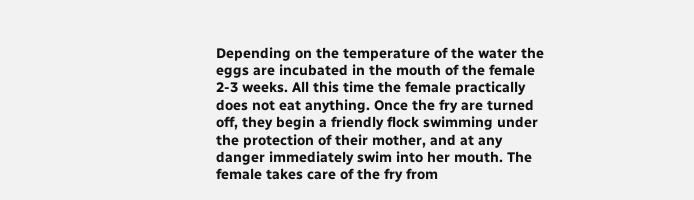Depending on the temperature of the water the eggs are incubated in the mouth of the female 2-3 weeks. All this time the female practically does not eat anything. Once the fry are turned off, they begin a friendly flock swimming under the protection of their mother, and at any danger immediately swim into her mouth. The female takes care of the fry from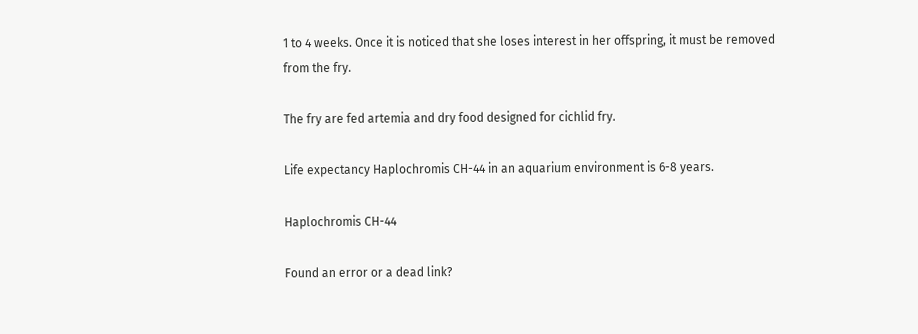1 to 4 weeks. Once it is noticed that she loses interest in her offspring, it must be removed from the fry.

The fry are fed artemia and dry food designed for cichlid fry.

Life expectancy Haplochromis CH-44 in an aquarium environment is 6-8 years.

Haplochromis CH-44

Found an error or a dead link?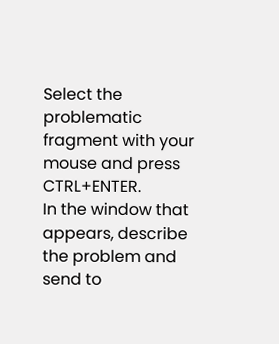Select the problematic fragment with your mouse and press CTRL+ENTER.
In the window that appears, describe the problem and send to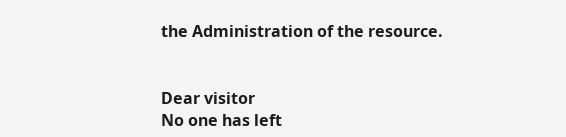the Administration of the resource.


Dear visitor
No one has left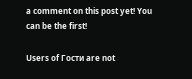a comment on this post yet! You can be the first!

Users of Гости are not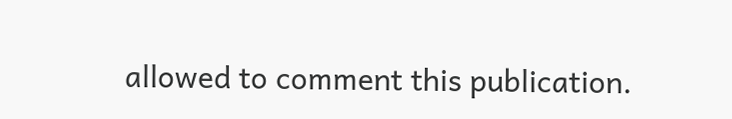allowed to comment this publication.